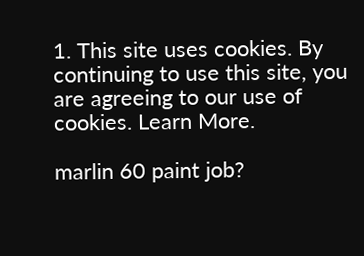1. This site uses cookies. By continuing to use this site, you are agreeing to our use of cookies. Learn More.

marlin 60 paint job?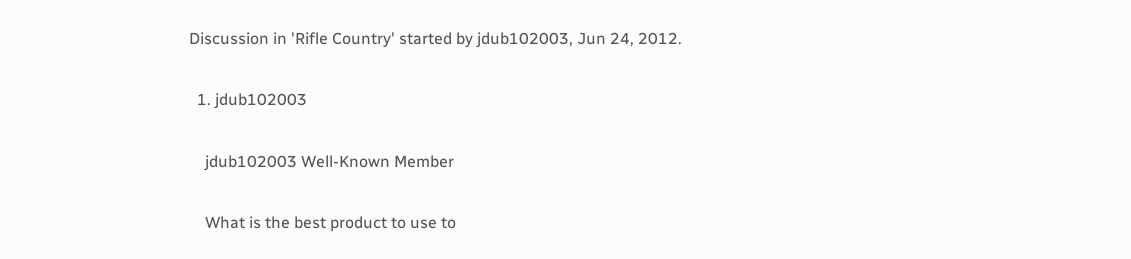Discussion in 'Rifle Country' started by jdub102003, Jun 24, 2012.

  1. jdub102003

    jdub102003 Well-Known Member

    What is the best product to use to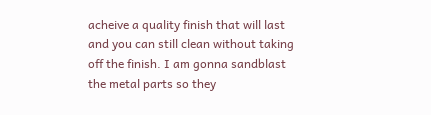acheive a quality finish that will last and you can still clean without taking off the finish. I am gonna sandblast the metal parts so they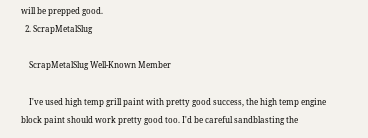will be prepped good.
  2. ScrapMetalSlug

    ScrapMetalSlug Well-Known Member

    I've used high temp grill paint with pretty good success, the high temp engine block paint should work pretty good too. I'd be careful sandblasting the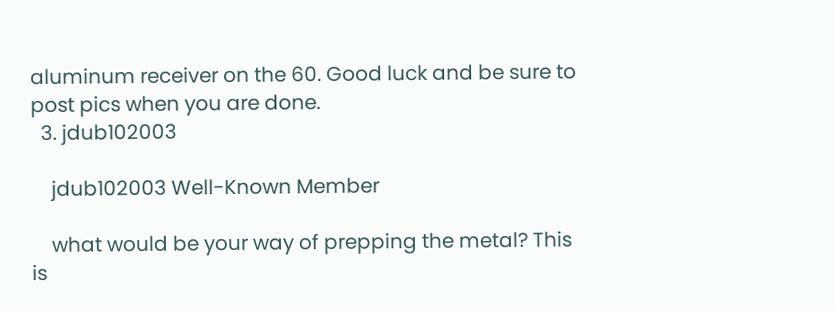aluminum receiver on the 60. Good luck and be sure to post pics when you are done.
  3. jdub102003

    jdub102003 Well-Known Member

    what would be your way of prepping the metal? This is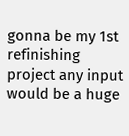gonna be my 1st refinishing project any input would be a huge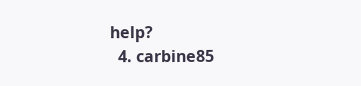help?
  4. carbine85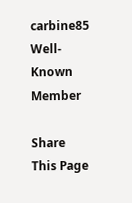carbine85 Well-Known Member

Share This Page